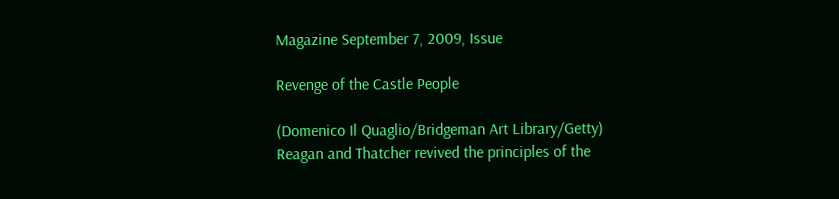Magazine September 7, 2009, Issue

Revenge of the Castle People

(Domenico Il Quaglio/Bridgeman Art Library/Getty)
Reagan and Thatcher revived the principles of the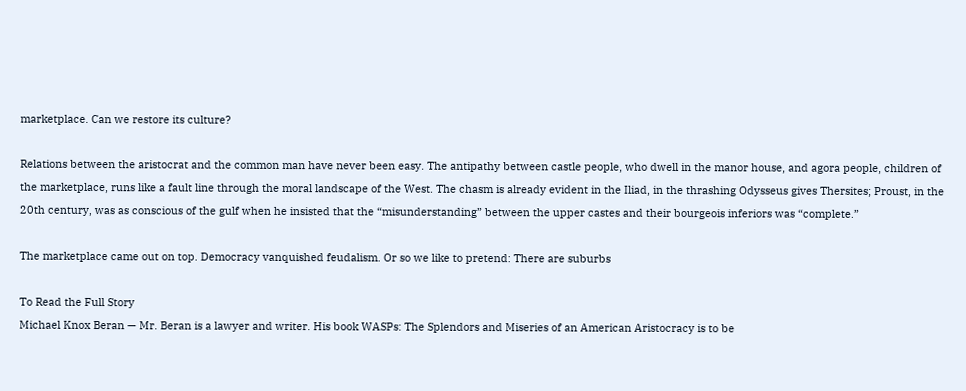marketplace. Can we restore its culture?

Relations between the aristocrat and the common man have never been easy. The antipathy between castle people, who dwell in the manor house, and agora people, children of the marketplace, runs like a fault line through the moral landscape of the West. The chasm is already evident in the Iliad, in the thrashing Odysseus gives Thersites; Proust, in the 20th century, was as conscious of the gulf when he insisted that the “misunderstanding” between the upper castes and their bourgeois inferiors was “complete.”

The marketplace came out on top. Democracy vanquished feudalism. Or so we like to pretend: There are suburbs

To Read the Full Story
Michael Knox Beran — Mr. Beran is a lawyer and writer. His book WASPs: The Splendors and Miseries of an American Aristocracy is to be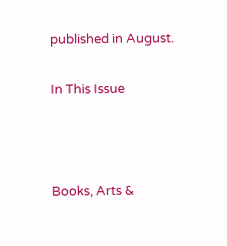published in August.

In This Issue



Books, Arts &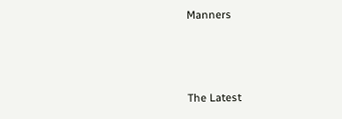Manners



The Latest